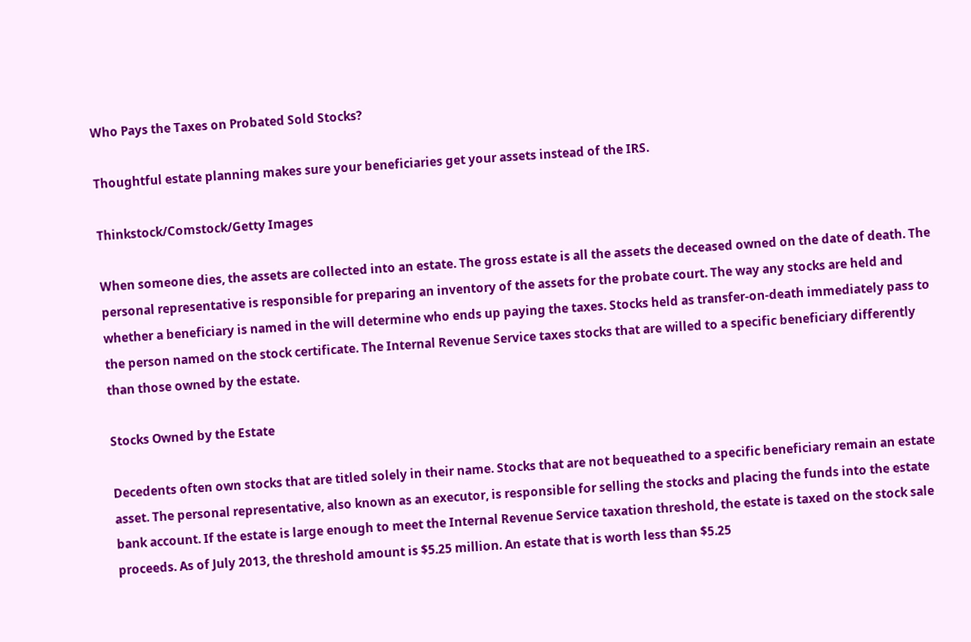Who Pays the Taxes on Probated Sold Stocks?

Thoughtful estate planning makes sure your beneficiaries get your assets instead of the IRS.

Thinkstock/Comstock/Getty Images

When someone dies, the assets are collected into an estate. The gross estate is all the assets the deceased owned on the date of death. The personal representative is responsible for preparing an inventory of the assets for the probate court. The way any stocks are held and whether a beneficiary is named in the will determine who ends up paying the taxes. Stocks held as transfer-on-death immediately pass to the person named on the stock certificate. The Internal Revenue Service taxes stocks that are willed to a specific beneficiary differently than those owned by the estate.

Stocks Owned by the Estate

Decedents often own stocks that are titled solely in their name. Stocks that are not bequeathed to a specific beneficiary remain an estate asset. The personal representative, also known as an executor, is responsible for selling the stocks and placing the funds into the estate bank account. If the estate is large enough to meet the Internal Revenue Service taxation threshold, the estate is taxed on the stock sale proceeds. As of July 2013, the threshold amount is $5.25 million. An estate that is worth less than $5.25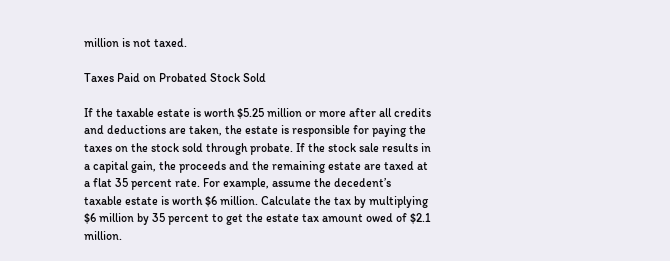million is not taxed.

Taxes Paid on Probated Stock Sold

If the taxable estate is worth $5.25 million or more after all credits and deductions are taken, the estate is responsible for paying the taxes on the stock sold through probate. If the stock sale results in a capital gain, the proceeds and the remaining estate are taxed at a flat 35 percent rate. For example, assume the decedent’s taxable estate is worth $6 million. Calculate the tax by multiplying $6 million by 35 percent to get the estate tax amount owed of $2.1 million.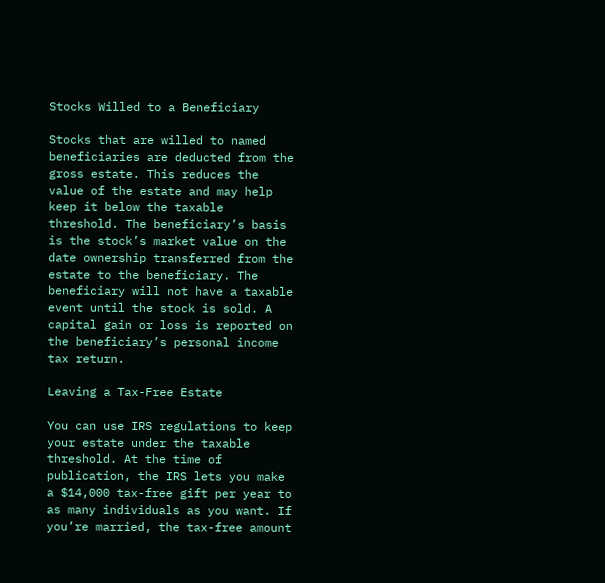Stocks Willed to a Beneficiary

Stocks that are willed to named beneficiaries are deducted from the gross estate. This reduces the value of the estate and may help keep it below the taxable threshold. The beneficiary’s basis is the stock’s market value on the date ownership transferred from the estate to the beneficiary. The beneficiary will not have a taxable event until the stock is sold. A capital gain or loss is reported on the beneficiary’s personal income tax return.

Leaving a Tax-Free Estate

You can use IRS regulations to keep your estate under the taxable threshold. At the time of publication, the IRS lets you make a $14,000 tax-free gift per year to as many individuals as you want. If you’re married, the tax-free amount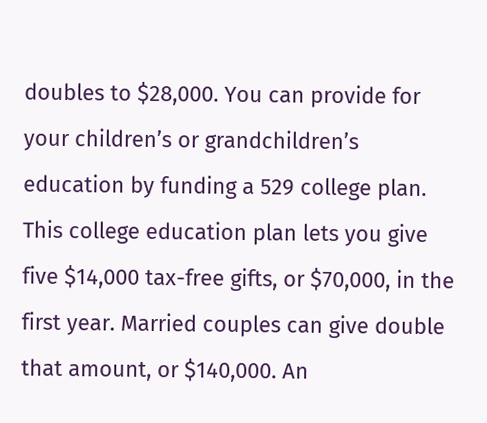doubles to $28,000. You can provide for your children’s or grandchildren’s education by funding a 529 college plan. This college education plan lets you give five $14,000 tax-free gifts, or $70,000, in the first year. Married couples can give double that amount, or $140,000. An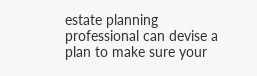estate planning professional can devise a plan to make sure your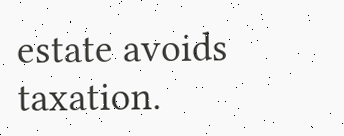estate avoids taxation.